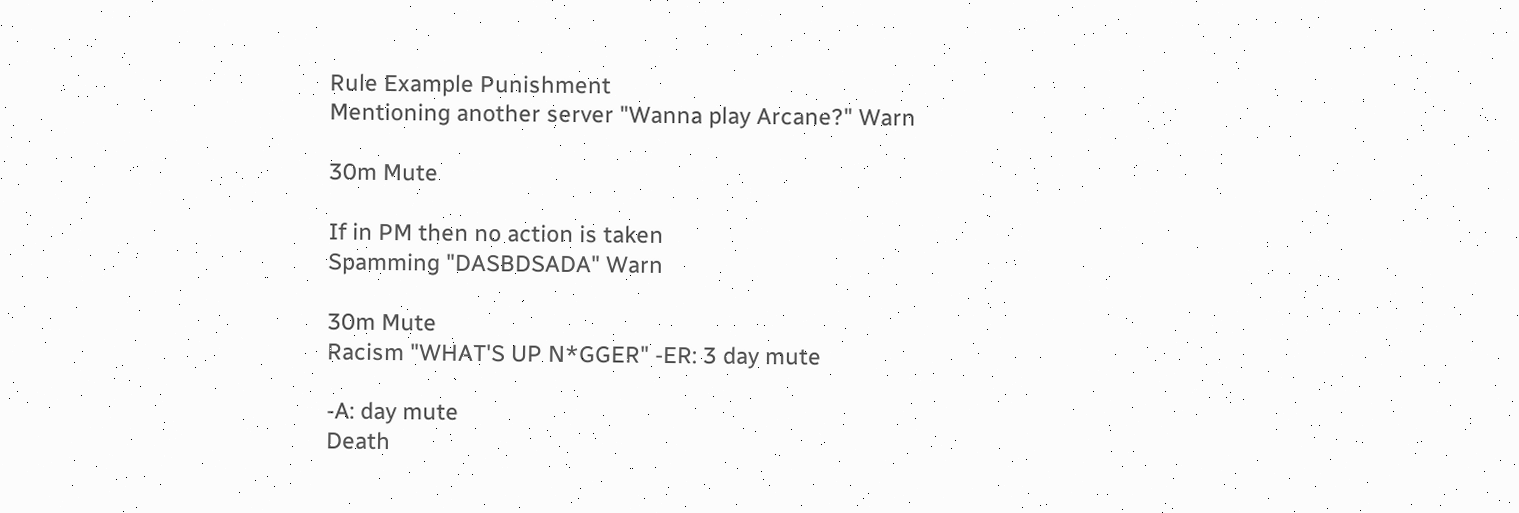Rule Example Punishment
Mentioning another server "Wanna play Arcane?" Warn

30m Mute

If in PM then no action is taken
Spamming "DASBDSADA" Warn

30m Mute
Racism "WHAT'S UP N*GGER" -ER: 3 day mute

-A: day mute
Death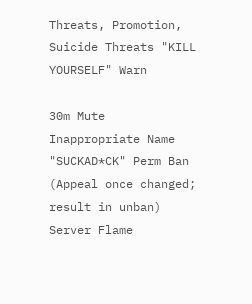Threats, Promotion, Suicide Threats "KILL YOURSELF" Warn

30m Mute
Inappropriate Name "SUCKAD*CK" Perm Ban
(Appeal once changed; result in unban)
Server Flame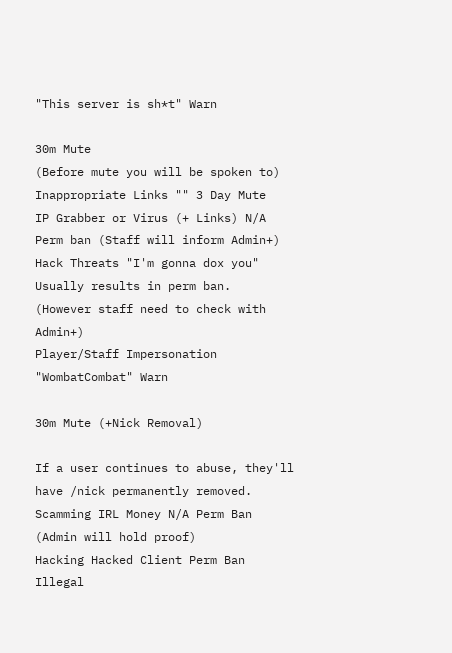"This server is sh*t" Warn

30m Mute
(Before mute you will be spoken to)
Inappropriate Links "" 3 Day Mute
IP Grabber or Virus (+ Links) N/A Perm ban (Staff will inform Admin+)
Hack Threats "I'm gonna dox you" Usually results in perm ban.
(However staff need to check with Admin+)
Player/Staff Impersonation "WombatCombat" Warn

30m Mute (+Nick Removal)

If a user continues to abuse, they'll have /nick permanently removed.
Scamming IRL Money N/A Perm Ban
(Admin will hold proof)
Hacking Hacked Client Perm Ban
Illegal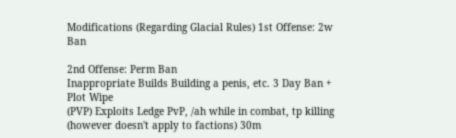Modifications (Regarding Glacial Rules) 1st Offense: 2w Ban

2nd Offense: Perm Ban
Inappropriate Builds Building a penis, etc. 3 Day Ban + Plot Wipe
(PVP) Exploits Ledge PvP, /ah while in combat, tp killing (however doesn't apply to factions) 30m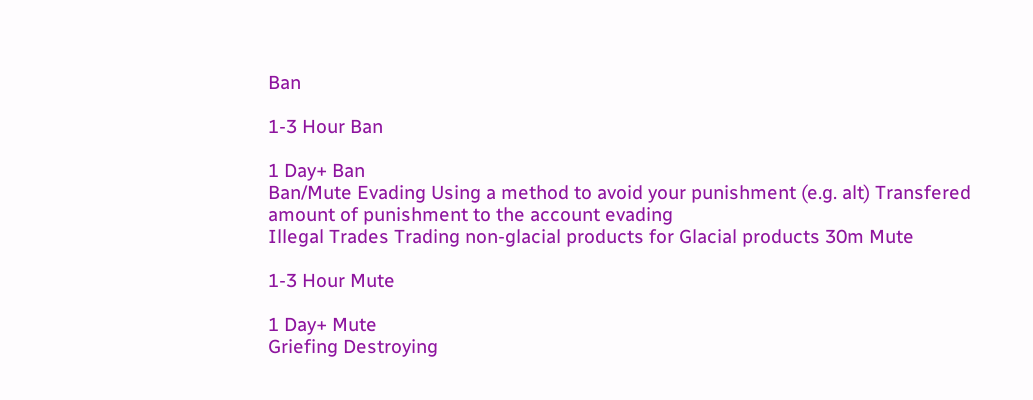Ban

1-3 Hour Ban

1 Day+ Ban
Ban/Mute Evading Using a method to avoid your punishment (e.g. alt) Transfered amount of punishment to the account evading
Illegal Trades Trading non-glacial products for Glacial products 30m Mute

1-3 Hour Mute

1 Day+ Mute
Griefing Destroying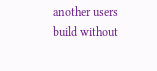another users build without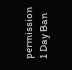permission 1 Day Ban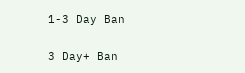1-3 Day Ban

3 Day+ Ban